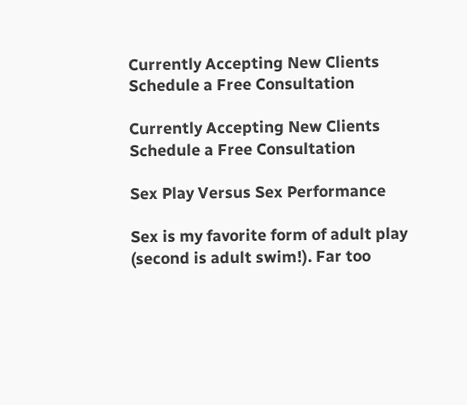Currently Accepting New Clients     Schedule a Free Consultation

Currently Accepting New Clients
Schedule a Free Consultation

Sex Play Versus Sex Performance

Sex is my favorite form of adult play (second is adult swim!). Far too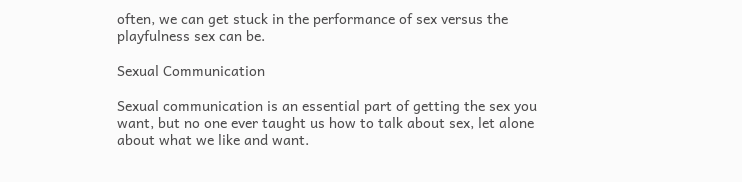often, we can get stuck in the performance of sex versus the playfulness sex can be.

Sexual Communication

Sexual communication is an essential part of getting the sex you want, but no one ever taught us how to talk about sex, let alone about what we like and want.